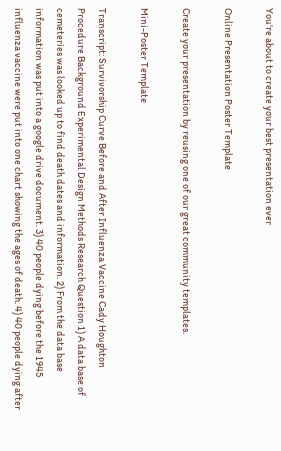You're about to create your best presentation ever

Online Presentation Poster Template

Create your presentation by reusing one of our great community templates.

Mini-Poster Template

Transcript: Survivorship Curve Before and After Influenza Vaccine Cady Houghton Procedure Background Experimental Design Methods Research Question 1) A data base of cemeteries was looked up to find death dates and information. 2) From the data base information was put into a google drive document. 3) 40 people dying before the 1945 influenza vaccine were put into one chart showing the ages of death. 4) 40 people dying after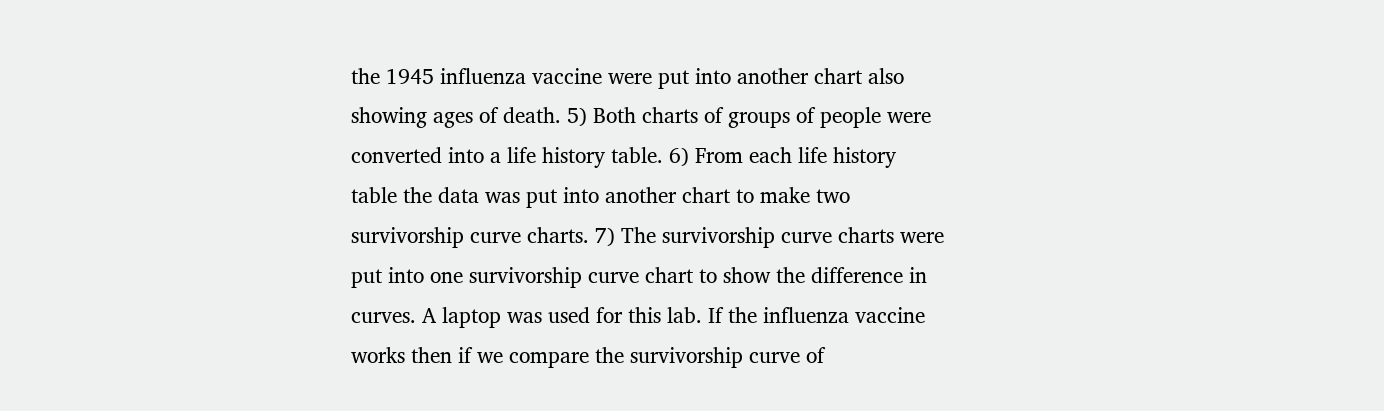the 1945 influenza vaccine were put into another chart also showing ages of death. 5) Both charts of groups of people were converted into a life history table. 6) From each life history table the data was put into another chart to make two survivorship curve charts. 7) The survivorship curve charts were put into one survivorship curve chart to show the difference in curves. A laptop was used for this lab. If the influenza vaccine works then if we compare the survivorship curve of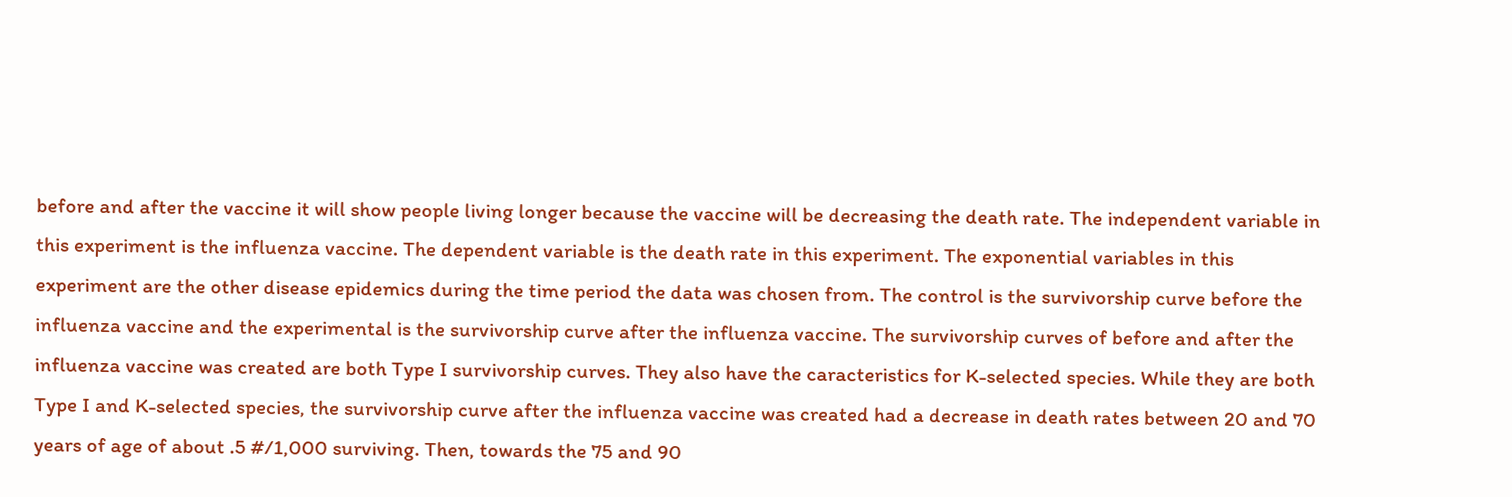before and after the vaccine it will show people living longer because the vaccine will be decreasing the death rate. The independent variable in this experiment is the influenza vaccine. The dependent variable is the death rate in this experiment. The exponential variables in this experiment are the other disease epidemics during the time period the data was chosen from. The control is the survivorship curve before the influenza vaccine and the experimental is the survivorship curve after the influenza vaccine. The survivorship curves of before and after the influenza vaccine was created are both Type I survivorship curves. They also have the caracteristics for K-selected species. While they are both Type I and K-selected species, the survivorship curve after the influenza vaccine was created had a decrease in death rates between 20 and 70 years of age of about .5 #/1,000 surviving. Then, towards the 75 and 90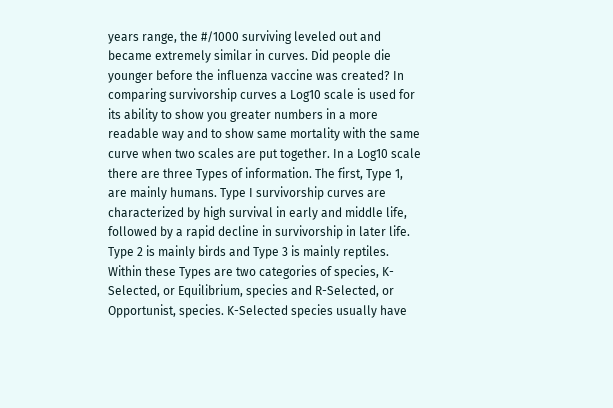years range, the #/1000 surviving leveled out and became extremely similar in curves. Did people die younger before the influenza vaccine was created? In comparing survivorship curves a Log10 scale is used for its ability to show you greater numbers in a more readable way and to show same mortality with the same curve when two scales are put together. In a Log10 scale there are three Types of information. The first, Type 1, are mainly humans. Type I survivorship curves are characterized by high survival in early and middle life, followed by a rapid decline in survivorship in later life. Type 2 is mainly birds and Type 3 is mainly reptiles. Within these Types are two categories of species, K-Selected, or Equilibrium, species and R-Selected, or Opportunist, species. K-Selected species usually have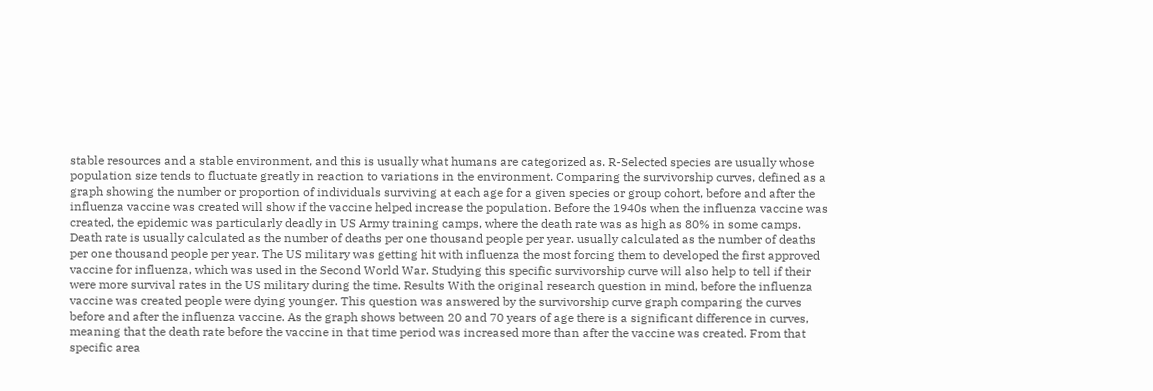stable resources and a stable environment, and this is usually what humans are categorized as. R-Selected species are usually whose population size tends to fluctuate greatly in reaction to variations in the environment. Comparing the survivorship curves, defined as a graph showing the number or proportion of individuals surviving at each age for a given species or group cohort, before and after the influenza vaccine was created will show if the vaccine helped increase the population. Before the 1940s when the influenza vaccine was created, the epidemic was particularly deadly in US Army training camps, where the death rate was as high as 80% in some camps. Death rate is usually calculated as the number of deaths per one thousand people per year. usually calculated as the number of deaths per one thousand people per year. The US military was getting hit with influenza the most forcing them to developed the first approved vaccine for influenza, which was used in the Second World War. Studying this specific survivorship curve will also help to tell if their were more survival rates in the US military during the time. Results With the original research question in mind, before the influenza vaccine was created people were dying younger. This question was answered by the survivorship curve graph comparing the curves before and after the influenza vaccine. As the graph shows between 20 and 70 years of age there is a significant difference in curves, meaning that the death rate before the vaccine in that time period was increased more than after the vaccine was created. From that specific area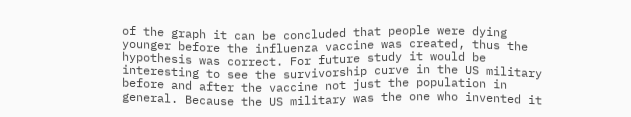of the graph it can be concluded that people were dying younger before the influenza vaccine was created, thus the hypothesis was correct. For future study it would be interesting to see the survivorship curve in the US military before and after the vaccine not just the population in general. Because the US military was the one who invented it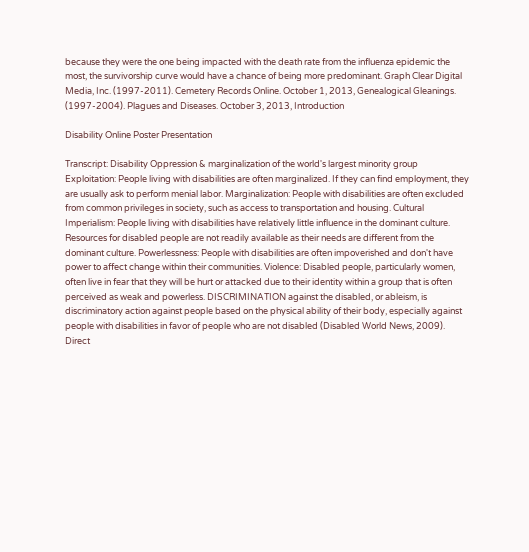because they were the one being impacted with the death rate from the influenza epidemic the most, the survivorship curve would have a chance of being more predominant. Graph Clear Digital Media, Inc. (1997-2011). Cemetery Records Online. October 1, 2013, Genealogical Gleanings. (1997-2004). Plagues and Diseases. October 3, 2013, Introduction

Disability Online Poster Presentation

Transcript: Disability Oppression & marginalization of the world's largest minority group Exploitation: People living with disabilities are often marginalized. If they can find employment, they are usually ask to perform menial labor. Marginalization: People with disabilities are often excluded from common privileges in society, such as access to transportation and housing. Cultural Imperialism: People living with disabilities have relatively little influence in the dominant culture. Resources for disabled people are not readily available as their needs are different from the dominant culture. Powerlessness: People with disabilities are often impoverished and don't have power to affect change within their communities. Violence: Disabled people, particularly women, often live in fear that they will be hurt or attacked due to their identity within a group that is often perceived as weak and powerless. DISCRIMINATION against the disabled, or ableism, is discriminatory action against people based on the physical ability of their body, especially against people with disabilities in favor of people who are not disabled (Disabled World News, 2009). Direct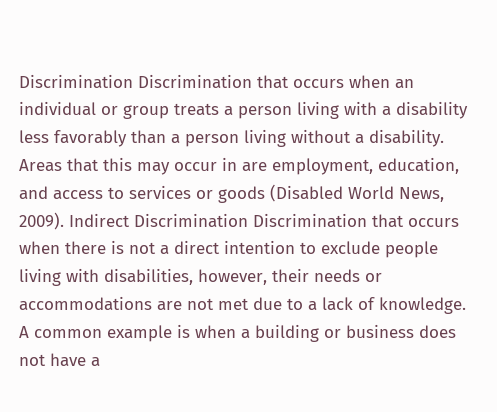Discrimination Discrimination that occurs when an individual or group treats a person living with a disability less favorably than a person living without a disability. Areas that this may occur in are employment, education, and access to services or goods (Disabled World News, 2009). Indirect Discrimination Discrimination that occurs when there is not a direct intention to exclude people living with disabilities, however, their needs or accommodations are not met due to a lack of knowledge. A common example is when a building or business does not have a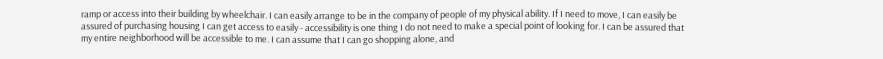ramp or access into their building by wheelchair. I can easily arrange to be in the company of people of my physical ability. If I need to move, I can easily be assured of purchasing housing I can get access to easily - accessibility is one thing I do not need to make a special point of looking for. I can be assured that my entire neighborhood will be accessible to me. I can assume that I can go shopping alone, and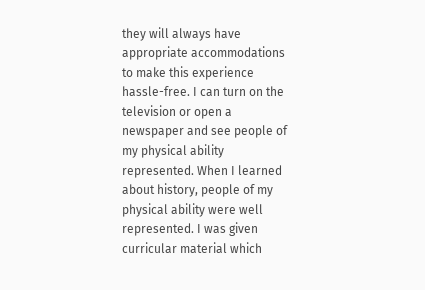they will always have appropriate accommodations to make this experience hassle-free. I can turn on the television or open a newspaper and see people of my physical ability represented. When I learned about history, people of my physical ability were well represented. I was given curricular material which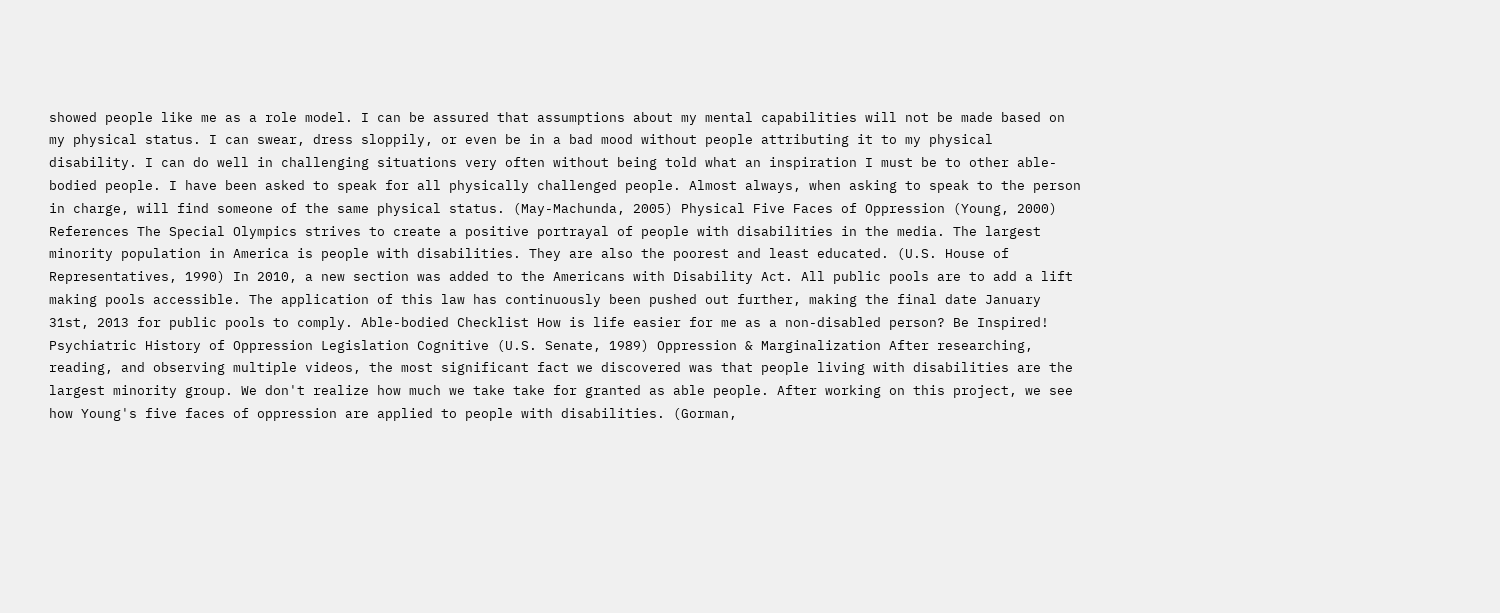showed people like me as a role model. I can be assured that assumptions about my mental capabilities will not be made based on my physical status. I can swear, dress sloppily, or even be in a bad mood without people attributing it to my physical disability. I can do well in challenging situations very often without being told what an inspiration I must be to other able-bodied people. I have been asked to speak for all physically challenged people. Almost always, when asking to speak to the person in charge, will find someone of the same physical status. (May-Machunda, 2005) Physical Five Faces of Oppression (Young, 2000) References The Special Olympics strives to create a positive portrayal of people with disabilities in the media. The largest minority population in America is people with disabilities. They are also the poorest and least educated. (U.S. House of Representatives, 1990) In 2010, a new section was added to the Americans with Disability Act. All public pools are to add a lift making pools accessible. The application of this law has continuously been pushed out further, making the final date January 31st, 2013 for public pools to comply. Able-bodied Checklist How is life easier for me as a non-disabled person? Be Inspired! Psychiatric History of Oppression Legislation Cognitive (U.S. Senate, 1989) Oppression & Marginalization After researching, reading, and observing multiple videos, the most significant fact we discovered was that people living with disabilities are the largest minority group. We don't realize how much we take take for granted as able people. After working on this project, we see how Young's five faces of oppression are applied to people with disabilities. (Gorman,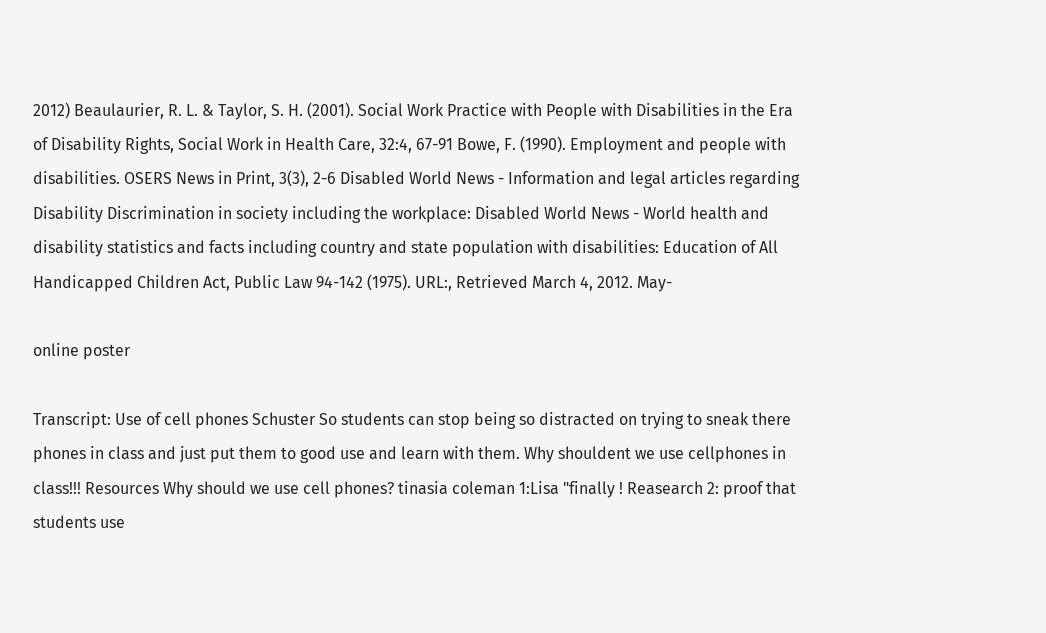2012) Beaulaurier, R. L. & Taylor, S. H. (2001). Social Work Practice with People with Disabilities in the Era of Disability Rights, Social Work in Health Care, 32:4, 67-91 Bowe, F. (1990). Employment and people with disabilities. OSERS News in Print, 3(3), 2-6 Disabled World News - Information and legal articles regarding Disability Discrimination in society including the workplace: Disabled World News - World health and disability statistics and facts including country and state population with disabilities: Education of All Handicapped Children Act, Public Law 94-142 (1975). URL:, Retrieved March 4, 2012. May-

online poster

Transcript: Use of cell phones Schuster So students can stop being so distracted on trying to sneak there phones in class and just put them to good use and learn with them. Why shouldent we use cellphones in class!!! Resources Why should we use cell phones? tinasia coleman 1:Lisa "finally ! Reasearch 2: proof that students use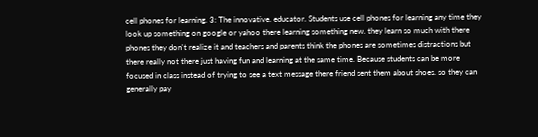cell phones for learning. 3: The innovative. educator. Students use cell phones for learning any time they look up something on google or yahoo there learning something new. they learn so much with there phones they don't realize it and teachers and parents think the phones are sometimes distractions but there really not there just having fun and learning at the same time. Because students can be more focused in class instead of trying to see a text message there friend sent them about shoes. so they can generally pay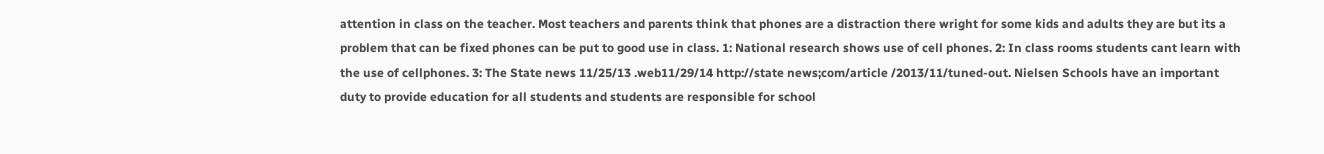attention in class on the teacher. Most teachers and parents think that phones are a distraction there wright for some kids and adults they are but its a problem that can be fixed phones can be put to good use in class. 1: National research shows use of cell phones. 2: In class rooms students cant learn with the use of cellphones. 3: The State news 11/25/13 .web11/29/14 http://state news;com/article /2013/11/tuned-out. Nielsen Schools have an important duty to provide education for all students and students are responsible for school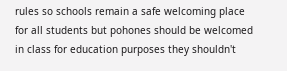rules so schools remain a safe welcoming place for all students but pohones should be welcomed in class for education purposes they shouldn't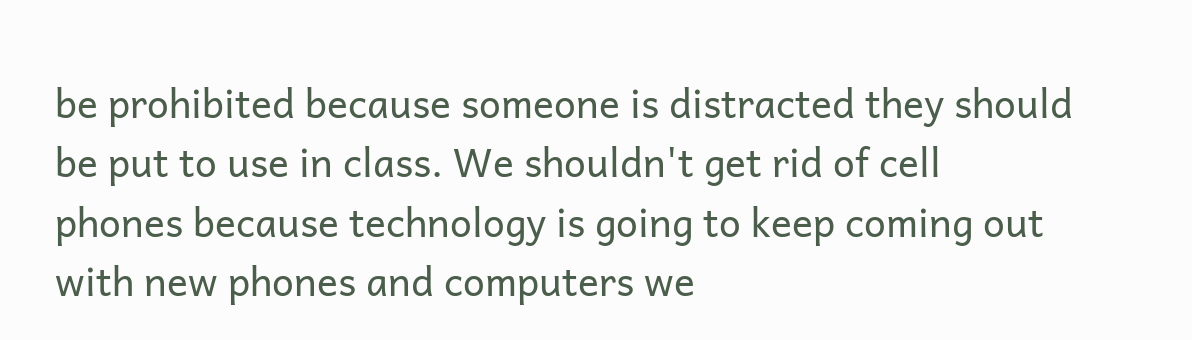be prohibited because someone is distracted they should be put to use in class. We shouldn't get rid of cell phones because technology is going to keep coming out with new phones and computers we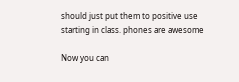should just put them to positive use starting in class. phones are awesome

Now you can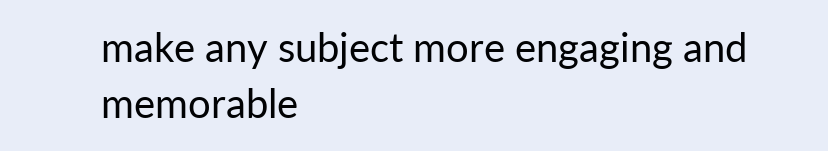make any subject more engaging and memorable